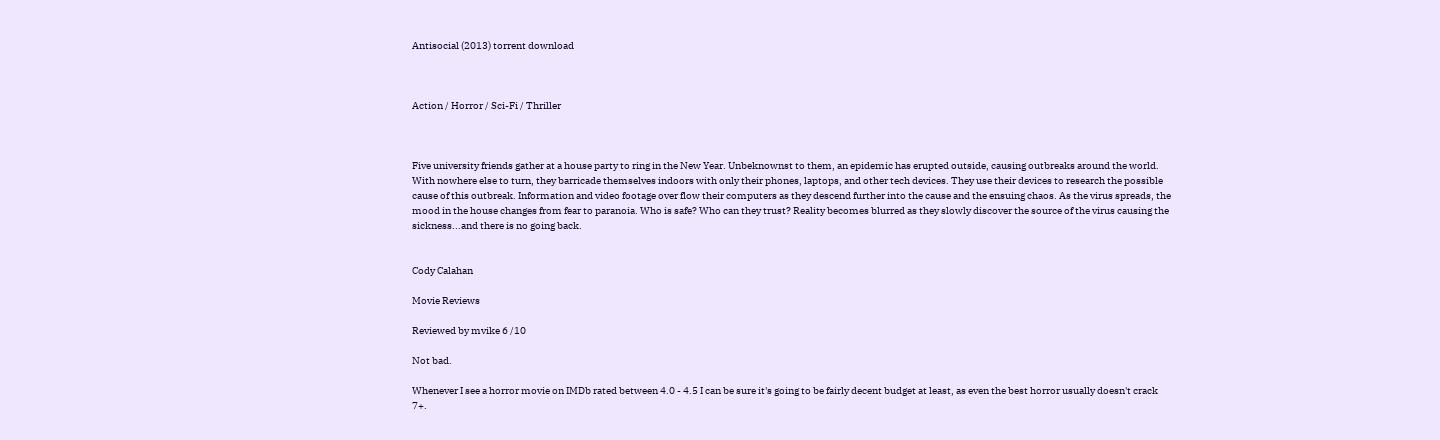Antisocial (2013) torrent download



Action / Horror / Sci-Fi / Thriller



Five university friends gather at a house party to ring in the New Year. Unbeknownst to them, an epidemic has erupted outside, causing outbreaks around the world. With nowhere else to turn, they barricade themselves indoors with only their phones, laptops, and other tech devices. They use their devices to research the possible cause of this outbreak. Information and video footage over flow their computers as they descend further into the cause and the ensuing chaos. As the virus spreads, the mood in the house changes from fear to paranoia. Who is safe? Who can they trust? Reality becomes blurred as they slowly discover the source of the virus causing the sickness...and there is no going back.


Cody Calahan

Movie Reviews

Reviewed by mvike 6 /10

Not bad.

Whenever I see a horror movie on IMDb rated between 4.0 - 4.5 I can be sure it's going to be fairly decent budget at least, as even the best horror usually doesn't crack 7+.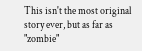This isn't the most original story ever, but as far as "zombie"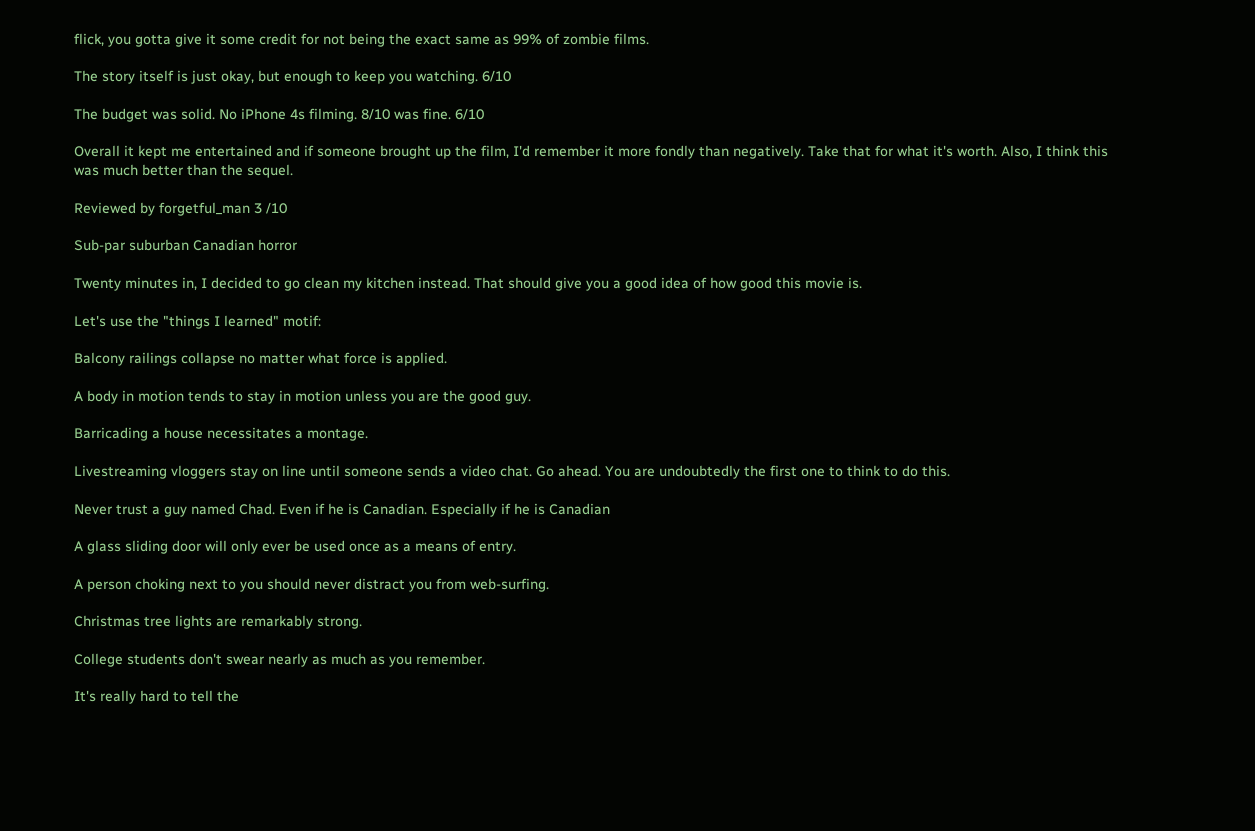flick, you gotta give it some credit for not being the exact same as 99% of zombie films.

The story itself is just okay, but enough to keep you watching. 6/10

The budget was solid. No iPhone 4s filming. 8/10 was fine. 6/10

Overall it kept me entertained and if someone brought up the film, I'd remember it more fondly than negatively. Take that for what it's worth. Also, I think this was much better than the sequel.

Reviewed by forgetful_man 3 /10

Sub-par suburban Canadian horror

Twenty minutes in, I decided to go clean my kitchen instead. That should give you a good idea of how good this movie is.

Let's use the "things I learned" motif:

Balcony railings collapse no matter what force is applied.

A body in motion tends to stay in motion unless you are the good guy.

Barricading a house necessitates a montage.

Livestreaming vloggers stay on line until someone sends a video chat. Go ahead. You are undoubtedly the first one to think to do this.

Never trust a guy named Chad. Even if he is Canadian. Especially if he is Canadian

A glass sliding door will only ever be used once as a means of entry.

A person choking next to you should never distract you from web-surfing.

Christmas tree lights are remarkably strong.

College students don't swear nearly as much as you remember.

It's really hard to tell the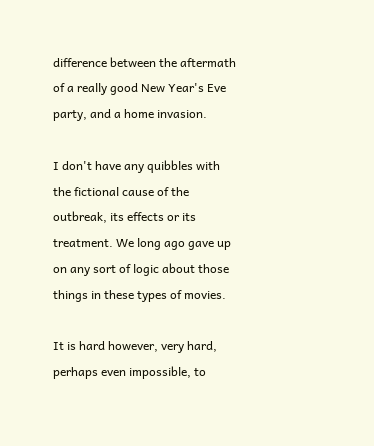difference between the aftermath of a really good New Year's Eve party, and a home invasion.

I don't have any quibbles with the fictional cause of the outbreak, its effects or its treatment. We long ago gave up on any sort of logic about those things in these types of movies.

It is hard however, very hard, perhaps even impossible, to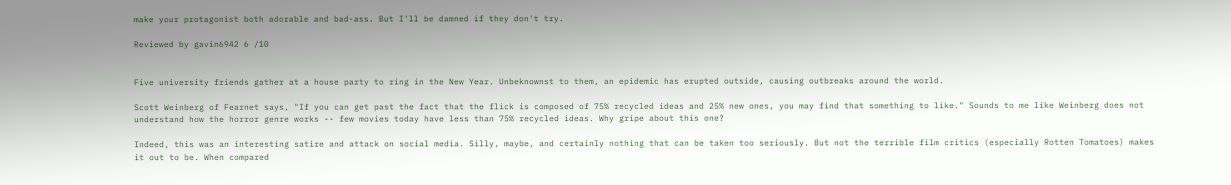make your protagonist both adorable and bad-ass. But I'll be damned if they don't try.

Reviewed by gavin6942 6 /10


Five university friends gather at a house party to ring in the New Year. Unbeknownst to them, an epidemic has erupted outside, causing outbreaks around the world.

Scott Weinberg of Fearnet says, "If you can get past the fact that the flick is composed of 75% recycled ideas and 25% new ones, you may find that something to like." Sounds to me like Weinberg does not understand how the horror genre works -- few movies today have less than 75% recycled ideas. Why gripe about this one?

Indeed, this was an interesting satire and attack on social media. Silly, maybe, and certainly nothing that can be taken too seriously. But not the terrible film critics (especially Rotten Tomatoes) makes it out to be. When compared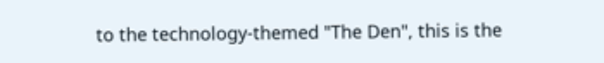to the technology-themed "The Den", this is the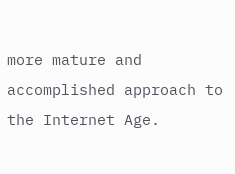more mature and accomplished approach to the Internet Age.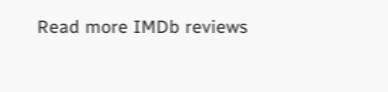Read more IMDb reviews